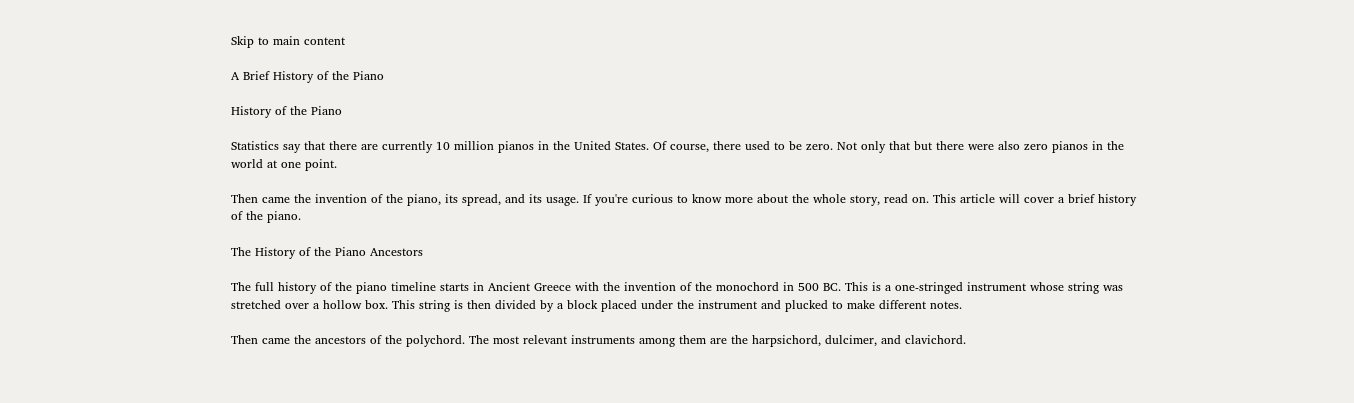Skip to main content

A Brief History of the Piano

History of the Piano

Statistics say that there are currently 10 million pianos in the United States. Of course, there used to be zero. Not only that but there were also zero pianos in the world at one point.

Then came the invention of the piano, its spread, and its usage. If you're curious to know more about the whole story, read on. This article will cover a brief history of the piano.

The History of the Piano Ancestors

The full history of the piano timeline starts in Ancient Greece with the invention of the monochord in 500 BC. This is a one-stringed instrument whose string was stretched over a hollow box. This string is then divided by a block placed under the instrument and plucked to make different notes.

Then came the ancestors of the polychord. The most relevant instruments among them are the harpsichord, dulcimer, and clavichord.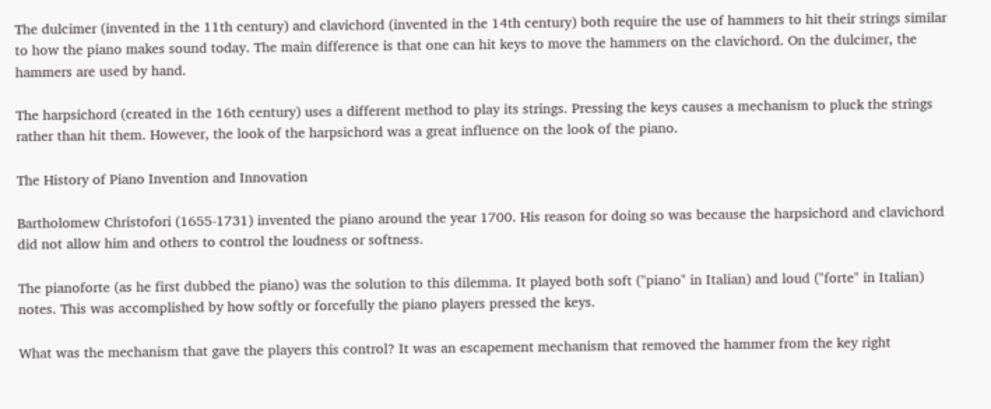The dulcimer (invented in the 11th century) and clavichord (invented in the 14th century) both require the use of hammers to hit their strings similar to how the piano makes sound today. The main difference is that one can hit keys to move the hammers on the clavichord. On the dulcimer, the hammers are used by hand.

The harpsichord (created in the 16th century) uses a different method to play its strings. Pressing the keys causes a mechanism to pluck the strings rather than hit them. However, the look of the harpsichord was a great influence on the look of the piano.

The History of Piano Invention and Innovation

Bartholomew Christofori (1655-1731) invented the piano around the year 1700. His reason for doing so was because the harpsichord and clavichord did not allow him and others to control the loudness or softness.

The pianoforte (as he first dubbed the piano) was the solution to this dilemma. It played both soft ("piano" in Italian) and loud ("forte" in Italian) notes. This was accomplished by how softly or forcefully the piano players pressed the keys.

What was the mechanism that gave the players this control? It was an escapement mechanism that removed the hammer from the key right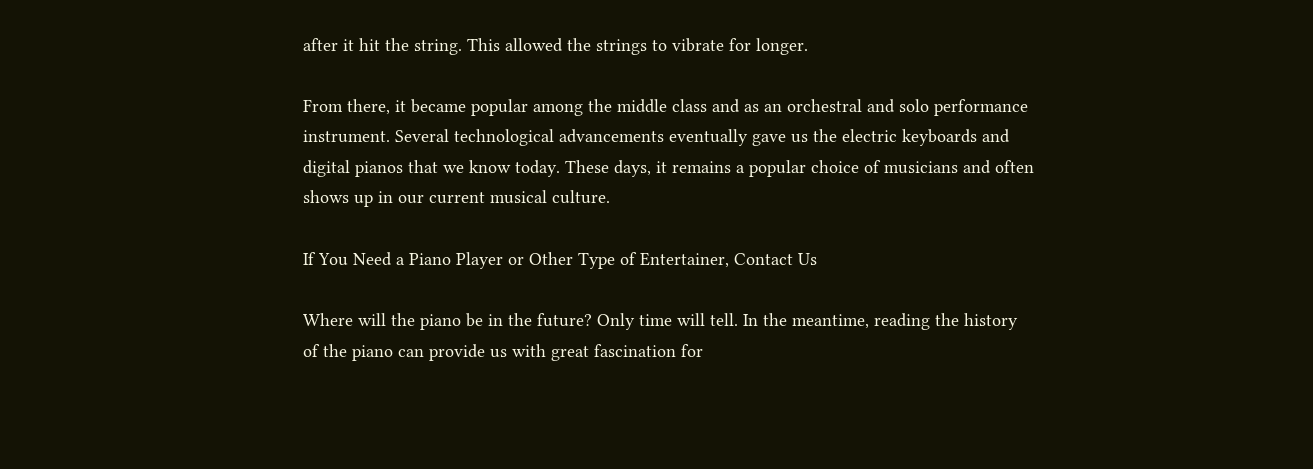after it hit the string. This allowed the strings to vibrate for longer.

From there, it became popular among the middle class and as an orchestral and solo performance instrument. Several technological advancements eventually gave us the electric keyboards and digital pianos that we know today. These days, it remains a popular choice of musicians and often shows up in our current musical culture.

If You Need a Piano Player or Other Type of Entertainer, Contact Us

Where will the piano be in the future? Only time will tell. In the meantime, reading the history of the piano can provide us with great fascination for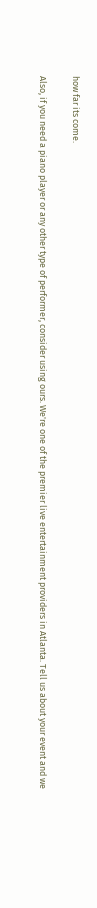how far its come.

Also, if you need a piano player or any other type of performer, consider using ours. We're one of the premier live entertainment providers in Atlanta. Tell us about your event and we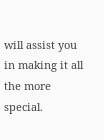will assist you in making it all the more special.